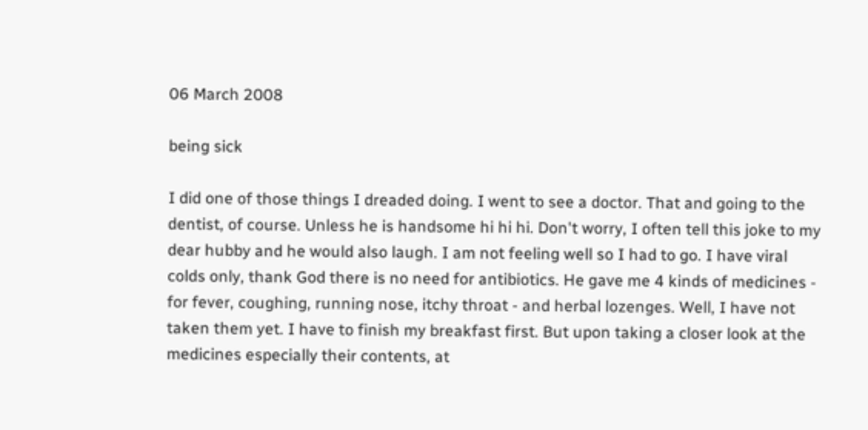06 March 2008

being sick

I did one of those things I dreaded doing. I went to see a doctor. That and going to the dentist, of course. Unless he is handsome hi hi hi. Don't worry, I often tell this joke to my dear hubby and he would also laugh. I am not feeling well so I had to go. I have viral colds only, thank God there is no need for antibiotics. He gave me 4 kinds of medicines - for fever, coughing, running nose, itchy throat - and herbal lozenges. Well, I have not taken them yet. I have to finish my breakfast first. But upon taking a closer look at the medicines especially their contents, at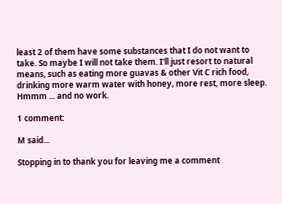least 2 of them have some substances that I do not want to take. So maybe I will not take them. I'll just resort to natural means, such as eating more guavas & other Vit C rich food, drinking more warm water with honey, more rest, more sleep. Hmmm ... and no work.

1 comment:

M said...

Stopping in to thank you for leaving me a comment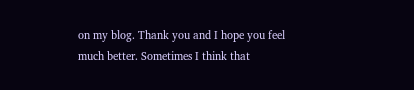on my blog. Thank you and I hope you feel much better. Sometimes I think that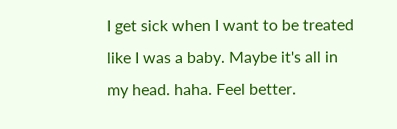I get sick when I want to be treated like I was a baby. Maybe it's all in my head. haha. Feel better.